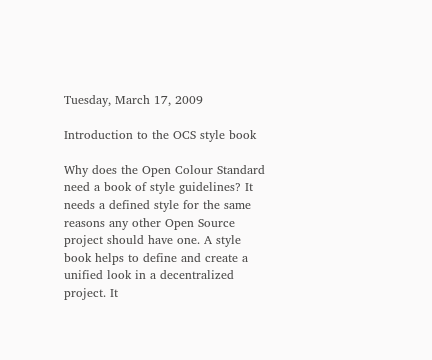Tuesday, March 17, 2009

Introduction to the OCS style book

Why does the Open Colour Standard need a book of style guidelines? It needs a defined style for the same reasons any other Open Source project should have one. A style book helps to define and create a unified look in a decentralized project. It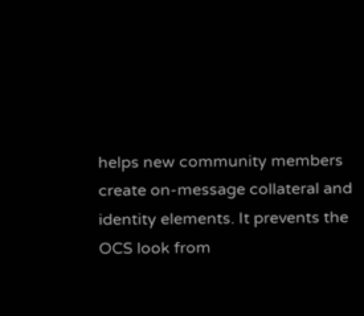helps new community members create on-message collateral and identity elements. It prevents the OCS look from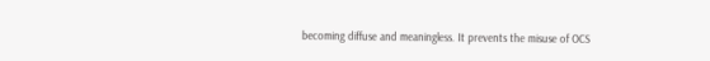becoming diffuse and meaningless. It prevents the misuse of OCS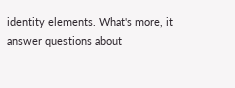identity elements. What's more, it answer questions about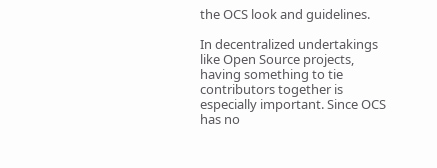the OCS look and guidelines.

In decentralized undertakings like Open Source projects, having something to tie contributors together is especially important. Since OCS has no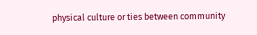physical culture or ties between community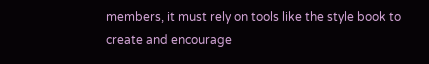members, it must rely on tools like the style book to create and encourage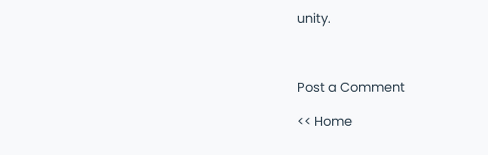unity.



Post a Comment

<< Home